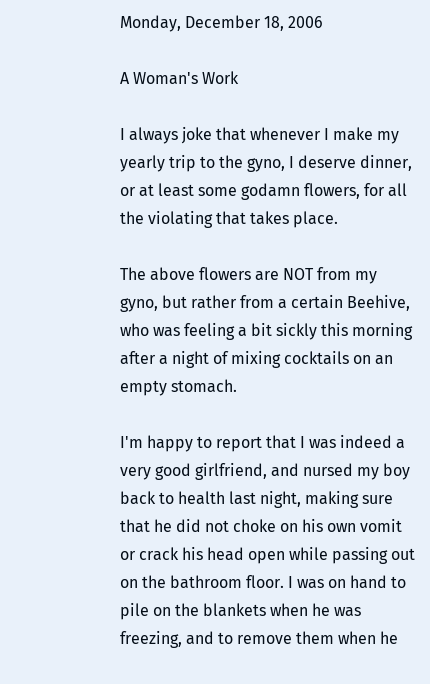Monday, December 18, 2006

A Woman's Work

I always joke that whenever I make my yearly trip to the gyno, I deserve dinner, or at least some godamn flowers, for all the violating that takes place.

The above flowers are NOT from my gyno, but rather from a certain Beehive, who was feeling a bit sickly this morning after a night of mixing cocktails on an empty stomach.

I'm happy to report that I was indeed a very good girlfriend, and nursed my boy back to health last night, making sure that he did not choke on his own vomit or crack his head open while passing out on the bathroom floor. I was on hand to pile on the blankets when he was freezing, and to remove them when he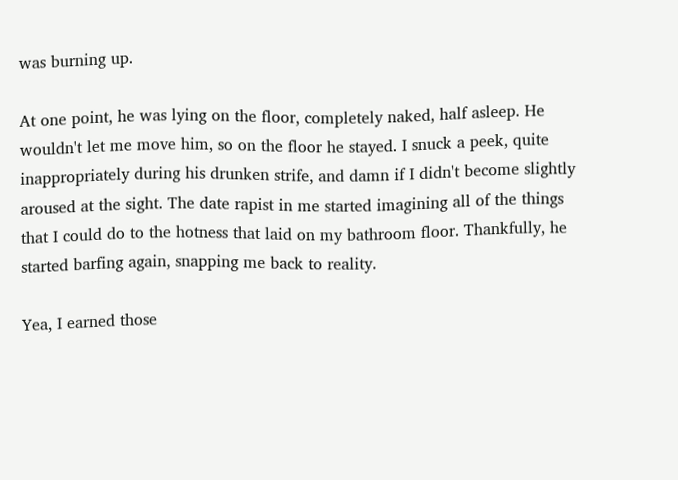was burning up.

At one point, he was lying on the floor, completely naked, half asleep. He wouldn't let me move him, so on the floor he stayed. I snuck a peek, quite inappropriately during his drunken strife, and damn if I didn't become slightly aroused at the sight. The date rapist in me started imagining all of the things that I could do to the hotness that laid on my bathroom floor. Thankfully, he started barfing again, snapping me back to reality.

Yea, I earned those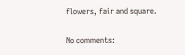flowers, fair and square.

No comments: